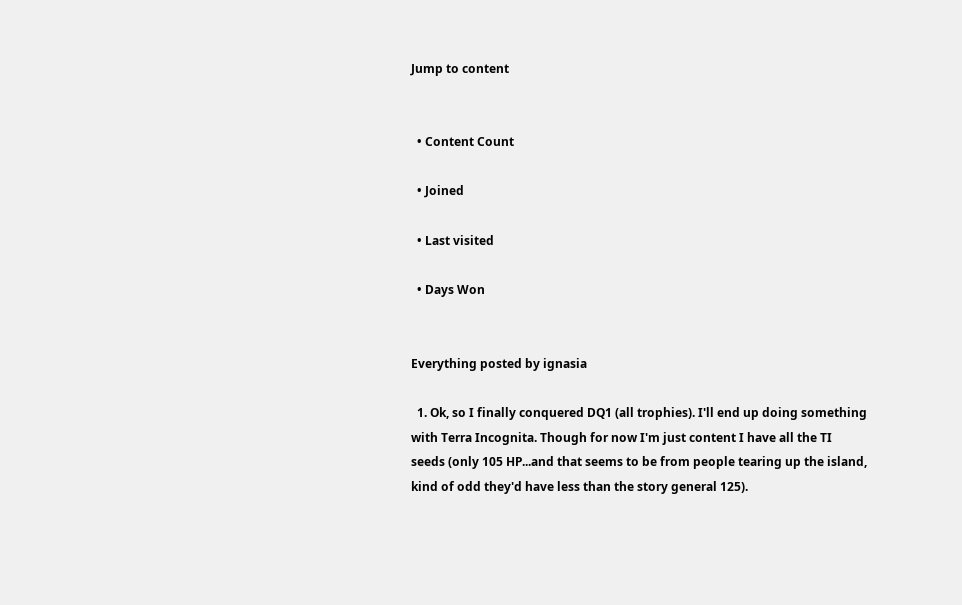Jump to content


  • Content Count

  • Joined

  • Last visited

  • Days Won


Everything posted by ignasia

  1. Ok, so I finally conquered DQ1 (all trophies). I'll end up doing something with Terra Incognita. Though for now I'm just content I have all the TI seeds (only 105 HP...and that seems to be from people tearing up the island, kind of odd they'd have less than the story general 125).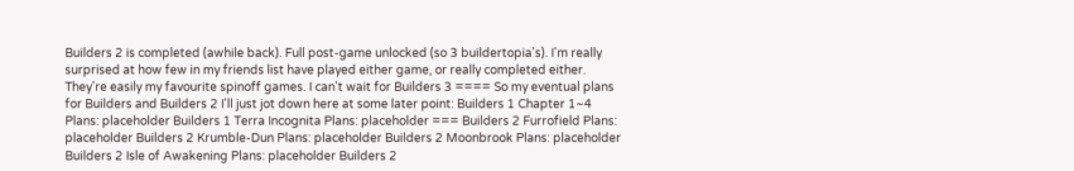Builders 2 is completed (awhile back). Full post-game unlocked (so 3 buildertopia's). I'm really surprised at how few in my friends list have played either game, or really completed either. They're easily my favourite spinoff games. I can't wait for Builders 3 ==== So my eventual plans for Builders and Builders 2 I'll just jot down here at some later point: Builders 1 Chapter 1~4 Plans: placeholder Builders 1 Terra Incognita Plans: placeholder === Builders 2 Furrofield Plans: placeholder Builders 2 Krumble-Dun Plans: placeholder Builders 2 Moonbrook Plans: placeholder Builders 2 Isle of Awakening Plans: placeholder Builders 2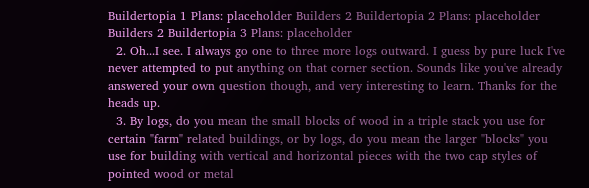Buildertopia 1 Plans: placeholder Builders 2 Buildertopia 2 Plans: placeholder Builders 2 Buildertopia 3 Plans: placeholder
  2. Oh...I see. I always go one to three more logs outward. I guess by pure luck I've never attempted to put anything on that corner section. Sounds like you've already answered your own question though, and very interesting to learn. Thanks for the heads up.
  3. By logs, do you mean the small blocks of wood in a triple stack you use for certain "farm" related buildings, or by logs, do you mean the larger "blocks" you use for building with vertical and horizontal pieces with the two cap styles of pointed wood or metal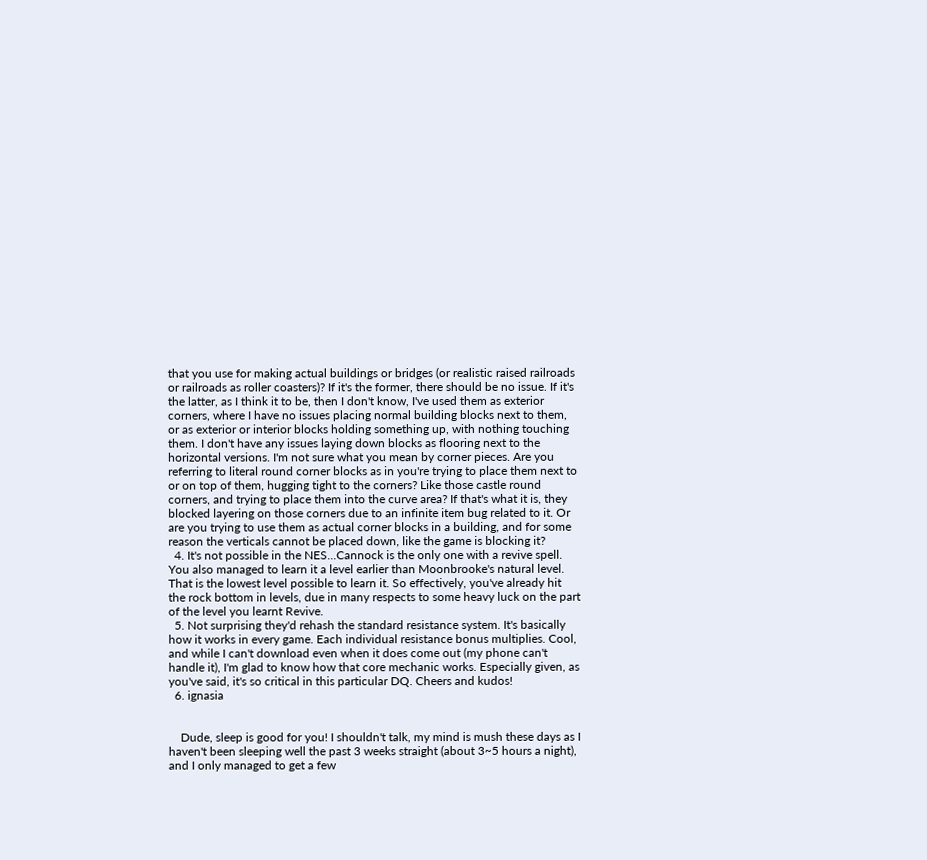that you use for making actual buildings or bridges (or realistic raised railroads or railroads as roller coasters)? If it's the former, there should be no issue. If it's the latter, as I think it to be, then I don't know, I've used them as exterior corners, where I have no issues placing normal building blocks next to them, or as exterior or interior blocks holding something up, with nothing touching them. I don't have any issues laying down blocks as flooring next to the horizontal versions. I'm not sure what you mean by corner pieces. Are you referring to literal round corner blocks as in you're trying to place them next to or on top of them, hugging tight to the corners? Like those castle round corners, and trying to place them into the curve area? If that's what it is, they blocked layering on those corners due to an infinite item bug related to it. Or are you trying to use them as actual corner blocks in a building, and for some reason the verticals cannot be placed down, like the game is blocking it?
  4. It's not possible in the NES...Cannock is the only one with a revive spell. You also managed to learn it a level earlier than Moonbrooke's natural level. That is the lowest level possible to learn it. So effectively, you've already hit the rock bottom in levels, due in many respects to some heavy luck on the part of the level you learnt Revive.
  5. Not surprising they'd rehash the standard resistance system. It's basically how it works in every game. Each individual resistance bonus multiplies. Cool, and while I can't download even when it does come out (my phone can't handle it), I'm glad to know how that core mechanic works. Especially given, as you've said, it's so critical in this particular DQ. Cheers and kudos!
  6. ignasia


    Dude, sleep is good for you! I shouldn't talk, my mind is mush these days as I haven't been sleeping well the past 3 weeks straight (about 3~5 hours a night), and I only managed to get a few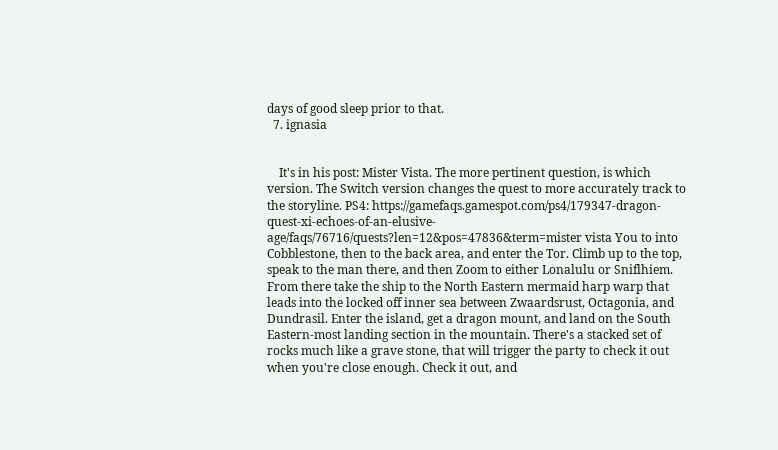days of good sleep prior to that.
  7. ignasia


    It's in his post: Mister Vista. The more pertinent question, is which version. The Switch version changes the quest to more accurately track to the storyline. PS4: https://gamefaqs.gamespot.com/ps4/179347-dragon-quest-xi-echoes-of-an-elusive-age/faqs/76716/quests?len=12&pos=47836&term=mister vista You to into Cobblestone, then to the back area, and enter the Tor. Climb up to the top, speak to the man there, and then Zoom to either Lonalulu or Sniflhiem. From there take the ship to the North Eastern mermaid harp warp that leads into the locked off inner sea between Zwaardsrust, Octagonia, and Dundrasil. Enter the island, get a dragon mount, and land on the South Eastern-most landing section in the mountain. There's a stacked set of rocks much like a grave stone, that will trigger the party to check it out when you're close enough. Check it out, and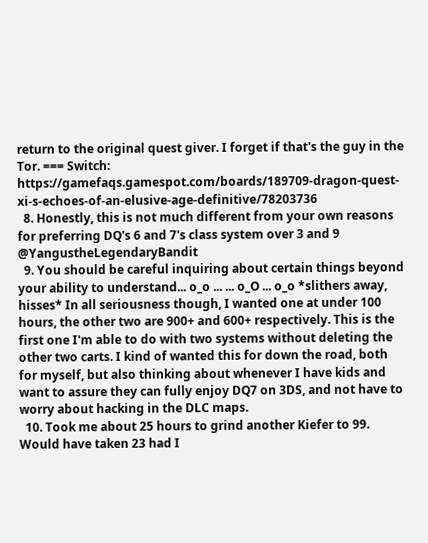return to the original quest giver. I forget if that's the guy in the Tor. === Switch: https://gamefaqs.gamespot.com/boards/189709-dragon-quest-xi-s-echoes-of-an-elusive-age-definitive/78203736
  8. Honestly, this is not much different from your own reasons for preferring DQ's 6 and 7's class system over 3 and 9 @YangustheLegendaryBandit
  9. You should be careful inquiring about certain things beyond your ability to understand... o_o ... ... o_O ... o_o *slithers away, hisses* In all seriousness though, I wanted one at under 100 hours, the other two are 900+ and 600+ respectively. This is the first one I'm able to do with two systems without deleting the other two carts. I kind of wanted this for down the road, both for myself, but also thinking about whenever I have kids and want to assure they can fully enjoy DQ7 on 3DS, and not have to worry about hacking in the DLC maps.
  10. Took me about 25 hours to grind another Kiefer to 99. Would have taken 23 had I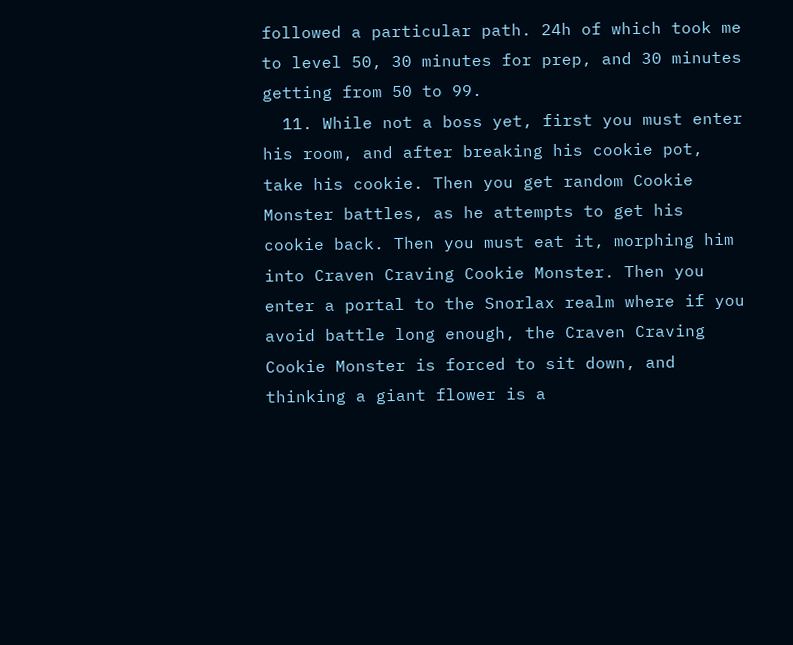followed a particular path. 24h of which took me to level 50, 30 minutes for prep, and 30 minutes getting from 50 to 99.
  11. While not a boss yet, first you must enter his room, and after breaking his cookie pot, take his cookie. Then you get random Cookie Monster battles, as he attempts to get his cookie back. Then you must eat it, morphing him into Craven Craving Cookie Monster. Then you enter a portal to the Snorlax realm where if you avoid battle long enough, the Craven Craving Cookie Monster is forced to sit down, and thinking a giant flower is a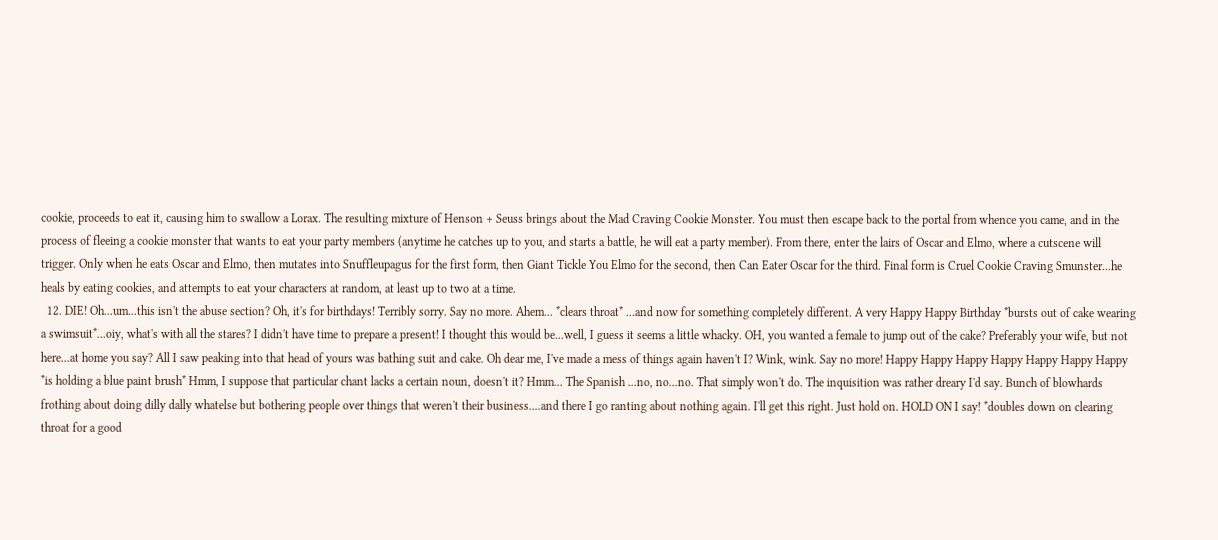cookie, proceeds to eat it, causing him to swallow a Lorax. The resulting mixture of Henson + Seuss brings about the Mad Craving Cookie Monster. You must then escape back to the portal from whence you came, and in the process of fleeing a cookie monster that wants to eat your party members (anytime he catches up to you, and starts a battle, he will eat a party member). From there, enter the lairs of Oscar and Elmo, where a cutscene will trigger. Only when he eats Oscar and Elmo, then mutates into Snuffleupagus for the first form, then Giant Tickle You Elmo for the second, then Can Eater Oscar for the third. Final form is Cruel Cookie Craving Smunster...he heals by eating cookies, and attempts to eat your characters at random, at least up to two at a time.
  12. DIE! Oh...um...this isn't the abuse section? Oh, it's for birthdays! Terribly sorry. Say no more. Ahem... *clears throat* ...and now for something completely different. A very Happy Happy Birthday *bursts out of cake wearing a swimsuit*...oiy, what's with all the stares? I didn't have time to prepare a present! I thought this would be...well, I guess it seems a little whacky. OH, you wanted a female to jump out of the cake? Preferably your wife, but not here...at home you say? All I saw peaking into that head of yours was bathing suit and cake. Oh dear me, I've made a mess of things again haven't I? Wink, wink. Say no more! Happy Happy Happy Happy Happy Happy Happy *is holding a blue paint brush* Hmm, I suppose that particular chant lacks a certain noun, doesn't it? Hmm... The Spanish ...no, no...no. That simply won't do. The inquisition was rather dreary I'd say. Bunch of blowhards frothing about doing dilly dally whatelse but bothering people over things that weren't their business....and there I go ranting about nothing again. I'll get this right. Just hold on. HOLD ON I say! *doubles down on clearing throat for a good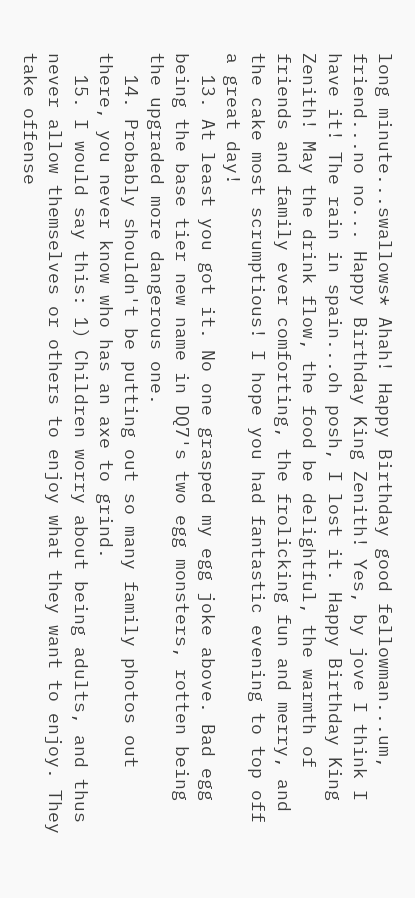long minute...swallows* Ahah! Happy Birthday good fellowman...um, friend...no no... Happy Birthday King Zenith! Yes, by jove I think I have it! The rain in spain...oh posh, I lost it. Happy Birthday King Zenith! May the drink flow, the food be delightful, the warmth of friends and family ever comforting, the frolicking fun and merry, and the cake most scrumptious! I hope you had fantastic evening to top off a great day!
  13. At least you got it. No one grasped my egg joke above. Bad egg being the base tier new name in DQ7's two egg monsters, rotten being the upgraded more dangerous one.
  14. Probably shouldn't be putting out so many family photos out there, you never know who has an axe to grind.
  15. I would say this: 1) Children worry about being adults, and thus never allow themselves or others to enjoy what they want to enjoy. They take offense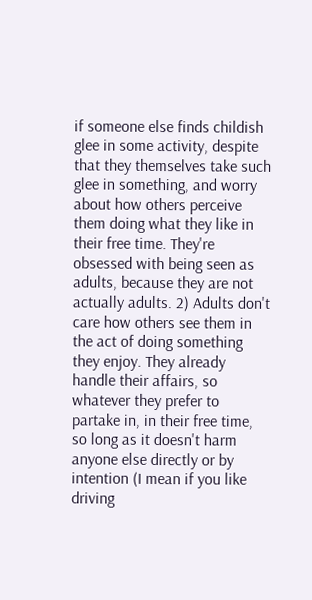if someone else finds childish glee in some activity, despite that they themselves take such glee in something, and worry about how others perceive them doing what they like in their free time. They're obsessed with being seen as adults, because they are not actually adults. 2) Adults don't care how others see them in the act of doing something they enjoy. They already handle their affairs, so whatever they prefer to partake in, in their free time, so long as it doesn't harm anyone else directly or by intention (I mean if you like driving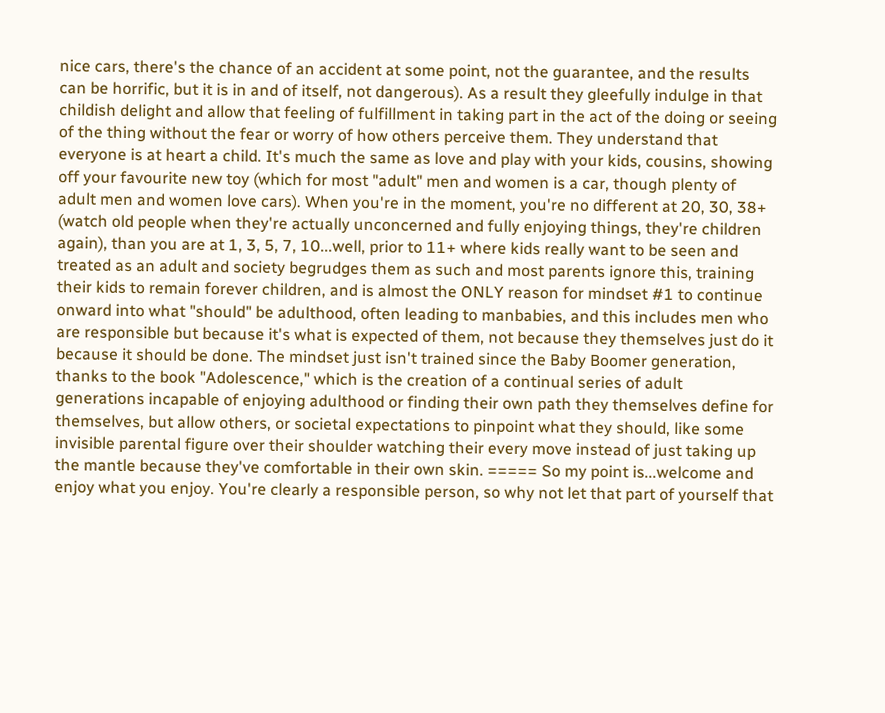nice cars, there's the chance of an accident at some point, not the guarantee, and the results can be horrific, but it is in and of itself, not dangerous). As a result they gleefully indulge in that childish delight and allow that feeling of fulfillment in taking part in the act of the doing or seeing of the thing without the fear or worry of how others perceive them. They understand that everyone is at heart a child. It's much the same as love and play with your kids, cousins, showing off your favourite new toy (which for most "adult" men and women is a car, though plenty of adult men and women love cars). When you're in the moment, you're no different at 20, 30, 38+ (watch old people when they're actually unconcerned and fully enjoying things, they're children again), than you are at 1, 3, 5, 7, 10...well, prior to 11+ where kids really want to be seen and treated as an adult and society begrudges them as such and most parents ignore this, training their kids to remain forever children, and is almost the ONLY reason for mindset #1 to continue onward into what "should" be adulthood, often leading to manbabies, and this includes men who are responsible but because it's what is expected of them, not because they themselves just do it because it should be done. The mindset just isn't trained since the Baby Boomer generation, thanks to the book "Adolescence," which is the creation of a continual series of adult generations incapable of enjoying adulthood or finding their own path they themselves define for themselves, but allow others, or societal expectations to pinpoint what they should, like some invisible parental figure over their shoulder watching their every move instead of just taking up the mantle because they've comfortable in their own skin. ===== So my point is...welcome and enjoy what you enjoy. You're clearly a responsible person, so why not let that part of yourself that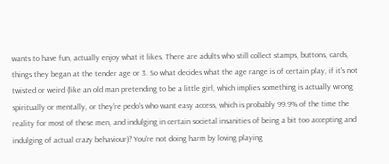wants to have fun, actually enjoy what it likes. There are adults who still collect stamps, buttons, cards, things they began at the tender age or 3. So what decides what the age range is of certain play, if it's not twisted or weird (like an old man pretending to be a little girl, which implies something is actually wrong spiritually or mentally, or they're pedo's who want easy access, which is probably 99.9% of the time the reality for most of these men, and indulging in certain societal insanities of being a bit too accepting and indulging of actual crazy behaviour)? You're not doing harm by loving playing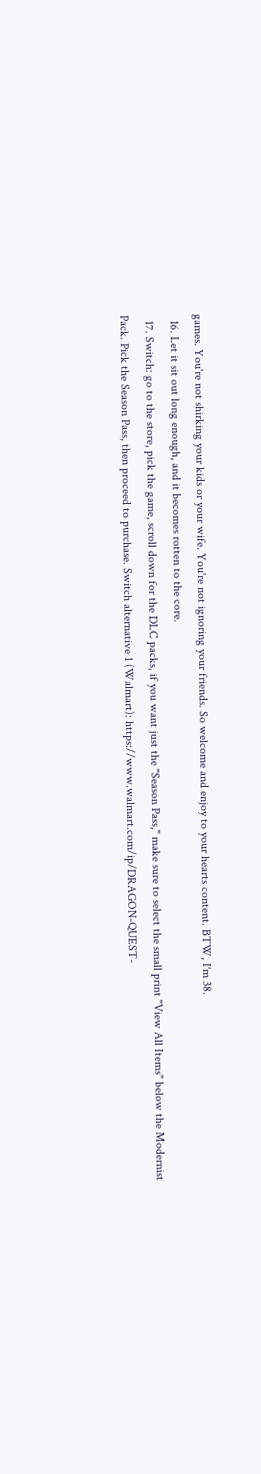games. You're not shirking your kids or your wife. You're not ignoring your friends. So welcome and enjoy to your hearts content. BTW, I'm 38.
  16. Let it sit out long enough, and it becomes rotten to the core.
  17. Switch: go to the store, pick the game, scroll down for the DLC packs, if you want just the "Season Pass," make sure to select the small print "View All Items" below the Modernist Pack. Pick the Season Pass, then proceed to purchase. Switch alternative 1 (Walmart): https://www.walmart.com/ip/DRAGON-QUEST-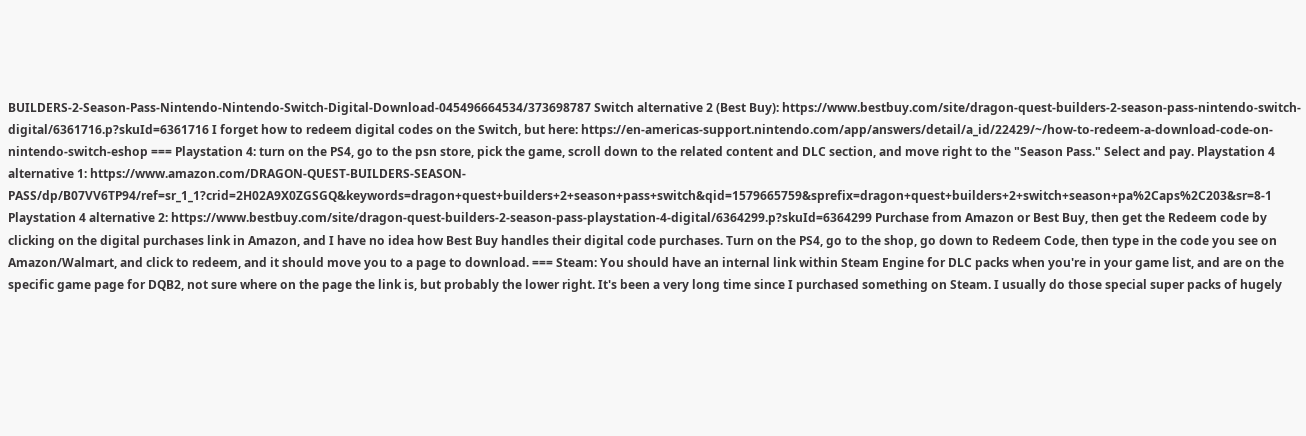BUILDERS-2-Season-Pass-Nintendo-Nintendo-Switch-Digital-Download-045496664534/373698787 Switch alternative 2 (Best Buy): https://www.bestbuy.com/site/dragon-quest-builders-2-season-pass-nintendo-switch-digital/6361716.p?skuId=6361716 I forget how to redeem digital codes on the Switch, but here: https://en-americas-support.nintendo.com/app/answers/detail/a_id/22429/~/how-to-redeem-a-download-code-on-nintendo-switch-eshop === Playstation 4: turn on the PS4, go to the psn store, pick the game, scroll down to the related content and DLC section, and move right to the "Season Pass." Select and pay. Playstation 4 alternative 1: https://www.amazon.com/DRAGON-QUEST-BUILDERS-SEASON-PASS/dp/B07VV6TP94/ref=sr_1_1?crid=2H02A9X0ZGSGQ&keywords=dragon+quest+builders+2+season+pass+switch&qid=1579665759&sprefix=dragon+quest+builders+2+switch+season+pa%2Caps%2C203&sr=8-1 Playstation 4 alternative 2: https://www.bestbuy.com/site/dragon-quest-builders-2-season-pass-playstation-4-digital/6364299.p?skuId=6364299 Purchase from Amazon or Best Buy, then get the Redeem code by clicking on the digital purchases link in Amazon, and I have no idea how Best Buy handles their digital code purchases. Turn on the PS4, go to the shop, go down to Redeem Code, then type in the code you see on Amazon/Walmart, and click to redeem, and it should move you to a page to download. === Steam: You should have an internal link within Steam Engine for DLC packs when you're in your game list, and are on the specific game page for DQB2, not sure where on the page the link is, but probably the lower right. It's been a very long time since I purchased something on Steam. I usually do those special super packs of hugely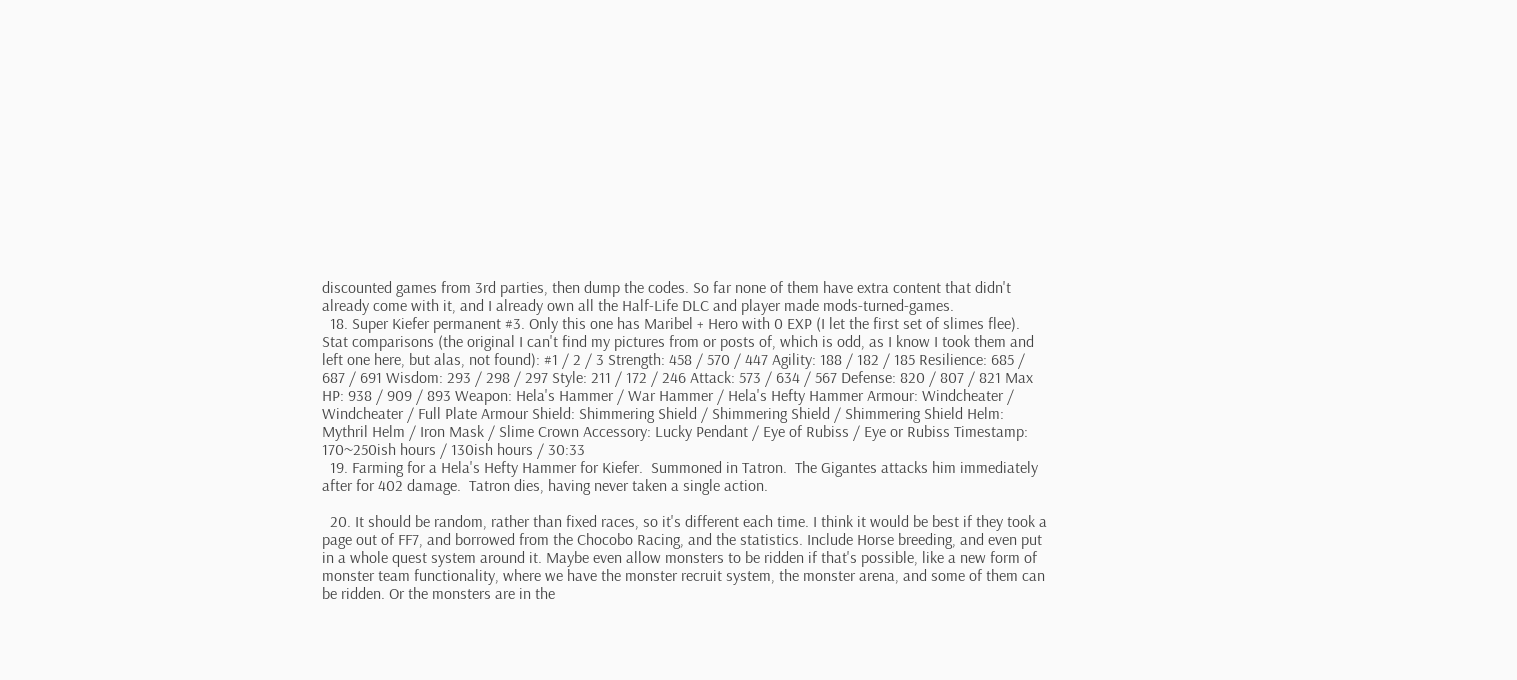discounted games from 3rd parties, then dump the codes. So far none of them have extra content that didn't already come with it, and I already own all the Half-Life DLC and player made mods-turned-games.
  18. Super Kiefer permanent #3. Only this one has Maribel + Hero with 0 EXP (I let the first set of slimes flee). Stat comparisons (the original I can't find my pictures from or posts of, which is odd, as I know I took them and left one here, but alas, not found): #1 / 2 / 3 Strength: 458 / 570 / 447 Agility: 188 / 182 / 185 Resilience: 685 / 687 / 691 Wisdom: 293 / 298 / 297 Style: 211 / 172 / 246 Attack: 573 / 634 / 567 Defense: 820 / 807 / 821 Max HP: 938 / 909 / 893 Weapon: Hela's Hammer / War Hammer / Hela's Hefty Hammer Armour: Windcheater / Windcheater / Full Plate Armour Shield: Shimmering Shield / Shimmering Shield / Shimmering Shield Helm: Mythril Helm / Iron Mask / Slime Crown Accessory: Lucky Pendant / Eye of Rubiss / Eye or Rubiss Timestamp: 170~250ish hours / 130ish hours / 30:33
  19. Farming for a Hela's Hefty Hammer for Kiefer.  Summoned in Tatron.  The Gigantes attacks him immediately after for 402 damage.  Tatron dies, having never taken a single action.

  20. It should be random, rather than fixed races, so it's different each time. I think it would be best if they took a page out of FF7, and borrowed from the Chocobo Racing, and the statistics. Include Horse breeding, and even put in a whole quest system around it. Maybe even allow monsters to be ridden if that's possible, like a new form of monster team functionality, where we have the monster recruit system, the monster arena, and some of them can be ridden. Or the monsters are in the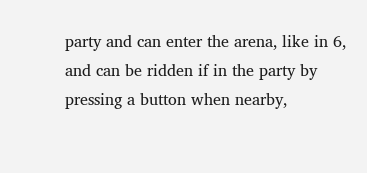party and can enter the arena, like in 6, and can be ridden if in the party by pressing a button when nearby,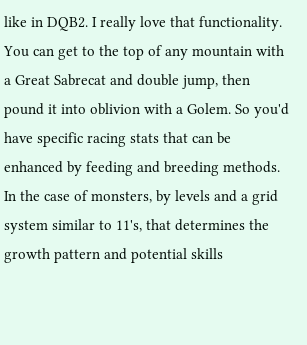like in DQB2. I really love that functionality. You can get to the top of any mountain with a Great Sabrecat and double jump, then pound it into oblivion with a Golem. So you'd have specific racing stats that can be enhanced by feeding and breeding methods. In the case of monsters, by levels and a grid system similar to 11's, that determines the growth pattern and potential skills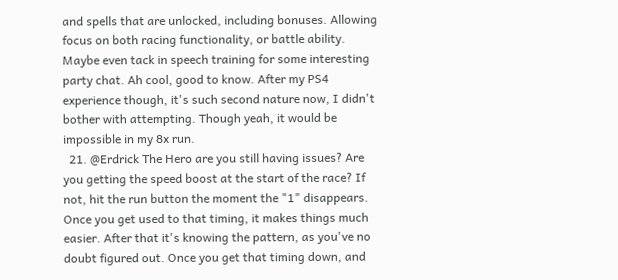and spells that are unlocked, including bonuses. Allowing focus on both racing functionality, or battle ability. Maybe even tack in speech training for some interesting party chat. Ah cool, good to know. After my PS4 experience though, it's such second nature now, I didn't bother with attempting. Though yeah, it would be impossible in my 8x run.
  21. @Erdrick The Hero are you still having issues? Are you getting the speed boost at the start of the race? If not, hit the run button the moment the "1" disappears. Once you get used to that timing, it makes things much easier. After that it's knowing the pattern, as you've no doubt figured out. Once you get that timing down, and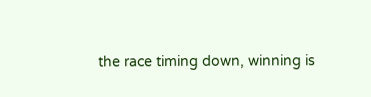the race timing down, winning is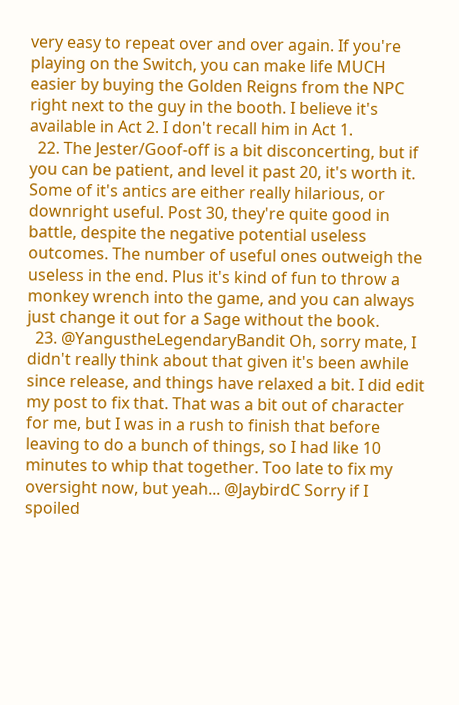very easy to repeat over and over again. If you're playing on the Switch, you can make life MUCH easier by buying the Golden Reigns from the NPC right next to the guy in the booth. I believe it's available in Act 2. I don't recall him in Act 1.
  22. The Jester/Goof-off is a bit disconcerting, but if you can be patient, and level it past 20, it's worth it. Some of it's antics are either really hilarious, or downright useful. Post 30, they're quite good in battle, despite the negative potential useless outcomes. The number of useful ones outweigh the useless in the end. Plus it's kind of fun to throw a monkey wrench into the game, and you can always just change it out for a Sage without the book.
  23. @YangustheLegendaryBandit Oh, sorry mate, I didn't really think about that given it's been awhile since release, and things have relaxed a bit. I did edit my post to fix that. That was a bit out of character for me, but I was in a rush to finish that before leaving to do a bunch of things, so I had like 10 minutes to whip that together. Too late to fix my oversight now, but yeah... @JaybirdC Sorry if I spoiled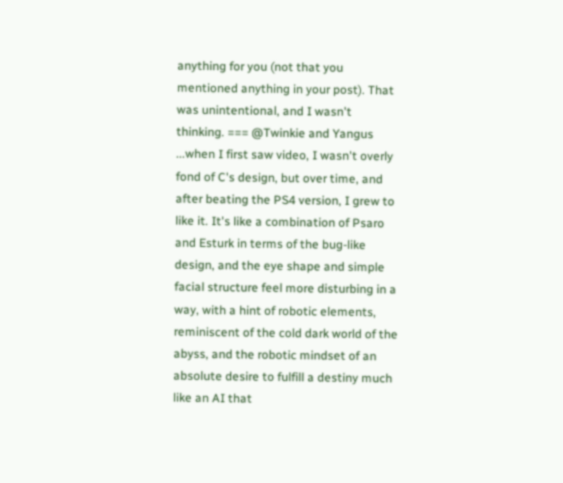anything for you (not that you mentioned anything in your post). That was unintentional, and I wasn't thinking. === @Twinkie and Yangus ...when I first saw video, I wasn't overly fond of C's design, but over time, and after beating the PS4 version, I grew to like it. It's like a combination of Psaro and Esturk in terms of the bug-like design, and the eye shape and simple facial structure feel more disturbing in a way, with a hint of robotic elements, reminiscent of the cold dark world of the abyss, and the robotic mindset of an absolute desire to fulfill a destiny much like an AI that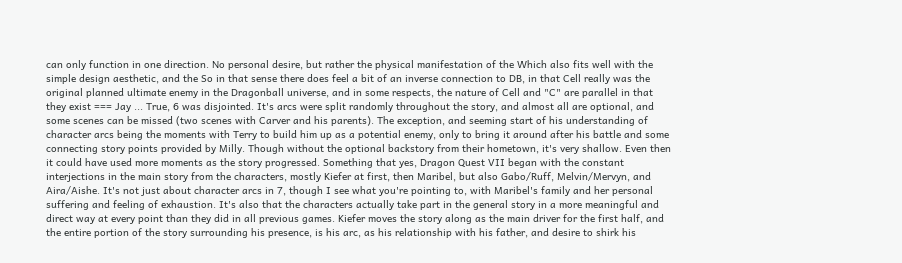can only function in one direction. No personal desire, but rather the physical manifestation of the Which also fits well with the simple design aesthetic, and the So in that sense there does feel a bit of an inverse connection to DB, in that Cell really was the original planned ultimate enemy in the Dragonball universe, and in some respects, the nature of Cell and "C" are parallel in that they exist === Jay ... True, 6 was disjointed. It's arcs were split randomly throughout the story, and almost all are optional, and some scenes can be missed (two scenes with Carver and his parents). The exception, and seeming start of his understanding of character arcs being the moments with Terry to build him up as a potential enemy, only to bring it around after his battle and some connecting story points provided by Milly. Though without the optional backstory from their hometown, it's very shallow. Even then it could have used more moments as the story progressed. Something that yes, Dragon Quest VII began with the constant interjections in the main story from the characters, mostly Kiefer at first, then Maribel, but also Gabo/Ruff, Melvin/Mervyn, and Aira/Aishe. It's not just about character arcs in 7, though I see what you're pointing to, with Maribel's family and her personal suffering and feeling of exhaustion. It's also that the characters actually take part in the general story in a more meaningful and direct way at every point than they did in all previous games. Kiefer moves the story along as the main driver for the first half, and the entire portion of the story surrounding his presence, is his arc, as his relationship with his father, and desire to shirk his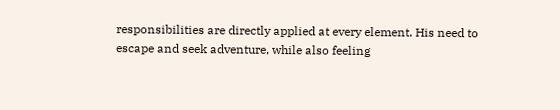responsibilities are directly applied at every element. His need to escape and seek adventure, while also feeling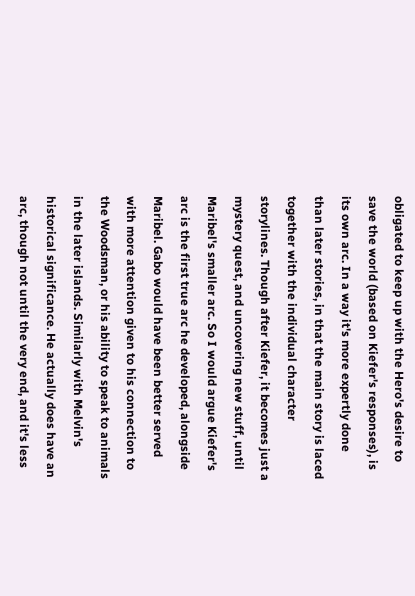obligated to keep up with the Hero's desire to save the world (based on Kiefer's responses), is its own arc. In a way it's more expertly done than later stories, in that the main story is laced together with the individual character storylines. Though after Kiefer, it becomes just a mystery quest, and uncovering new stuff, until Maribel's smaller arc. So I would argue Kiefer's arc is the first true arc he developed, alongside Maribel. Gabo would have been better served with more attention given to his connection to the Woodsman, or his ability to speak to animals in the later islands. Similarly with Melvin's historical significance. He actually does have an arc, though not until the very end, and it's less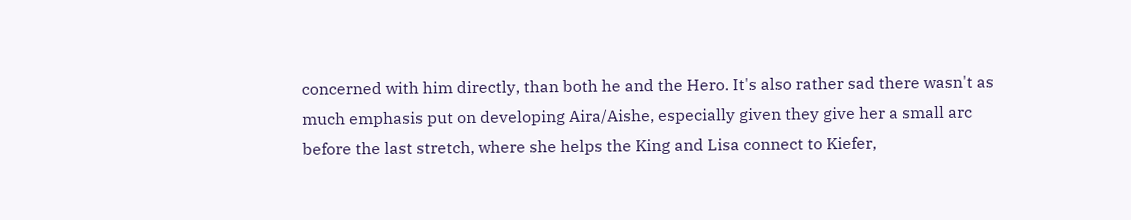concerned with him directly, than both he and the Hero. It's also rather sad there wasn't as much emphasis put on developing Aira/Aishe, especially given they give her a small arc before the last stretch, where she helps the King and Lisa connect to Kiefer,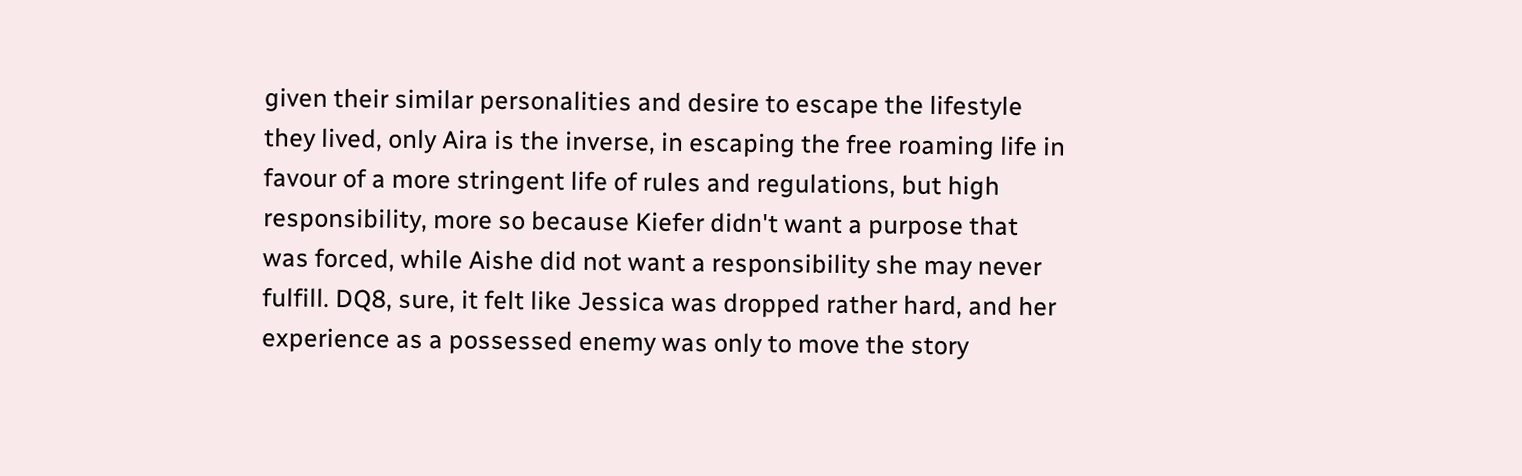given their similar personalities and desire to escape the lifestyle they lived, only Aira is the inverse, in escaping the free roaming life in favour of a more stringent life of rules and regulations, but high responsibility, more so because Kiefer didn't want a purpose that was forced, while Aishe did not want a responsibility she may never fulfill. DQ8, sure, it felt like Jessica was dropped rather hard, and her experience as a possessed enemy was only to move the story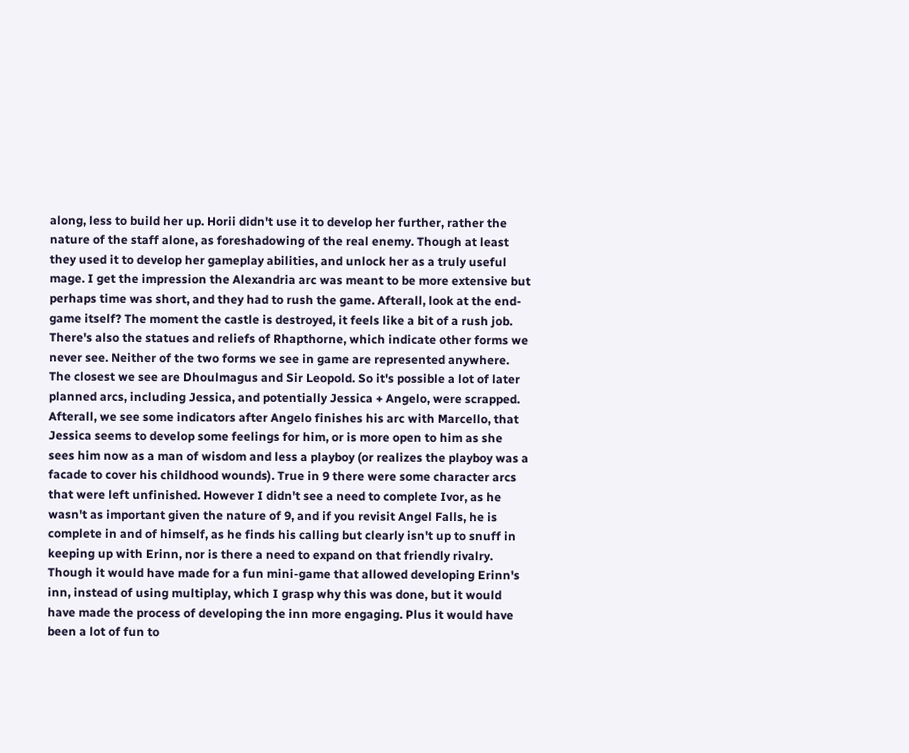along, less to build her up. Horii didn't use it to develop her further, rather the nature of the staff alone, as foreshadowing of the real enemy. Though at least they used it to develop her gameplay abilities, and unlock her as a truly useful mage. I get the impression the Alexandria arc was meant to be more extensive but perhaps time was short, and they had to rush the game. Afterall, look at the end-game itself? The moment the castle is destroyed, it feels like a bit of a rush job. There's also the statues and reliefs of Rhapthorne, which indicate other forms we never see. Neither of the two forms we see in game are represented anywhere. The closest we see are Dhoulmagus and Sir Leopold. So it's possible a lot of later planned arcs, including Jessica, and potentially Jessica + Angelo, were scrapped. Afterall, we see some indicators after Angelo finishes his arc with Marcello, that Jessica seems to develop some feelings for him, or is more open to him as she sees him now as a man of wisdom and less a playboy (or realizes the playboy was a facade to cover his childhood wounds). True in 9 there were some character arcs that were left unfinished. However I didn't see a need to complete Ivor, as he wasn't as important given the nature of 9, and if you revisit Angel Falls, he is complete in and of himself, as he finds his calling but clearly isn't up to snuff in keeping up with Erinn, nor is there a need to expand on that friendly rivalry. Though it would have made for a fun mini-game that allowed developing Erinn's inn, instead of using multiplay, which I grasp why this was done, but it would have made the process of developing the inn more engaging. Plus it would have been a lot of fun to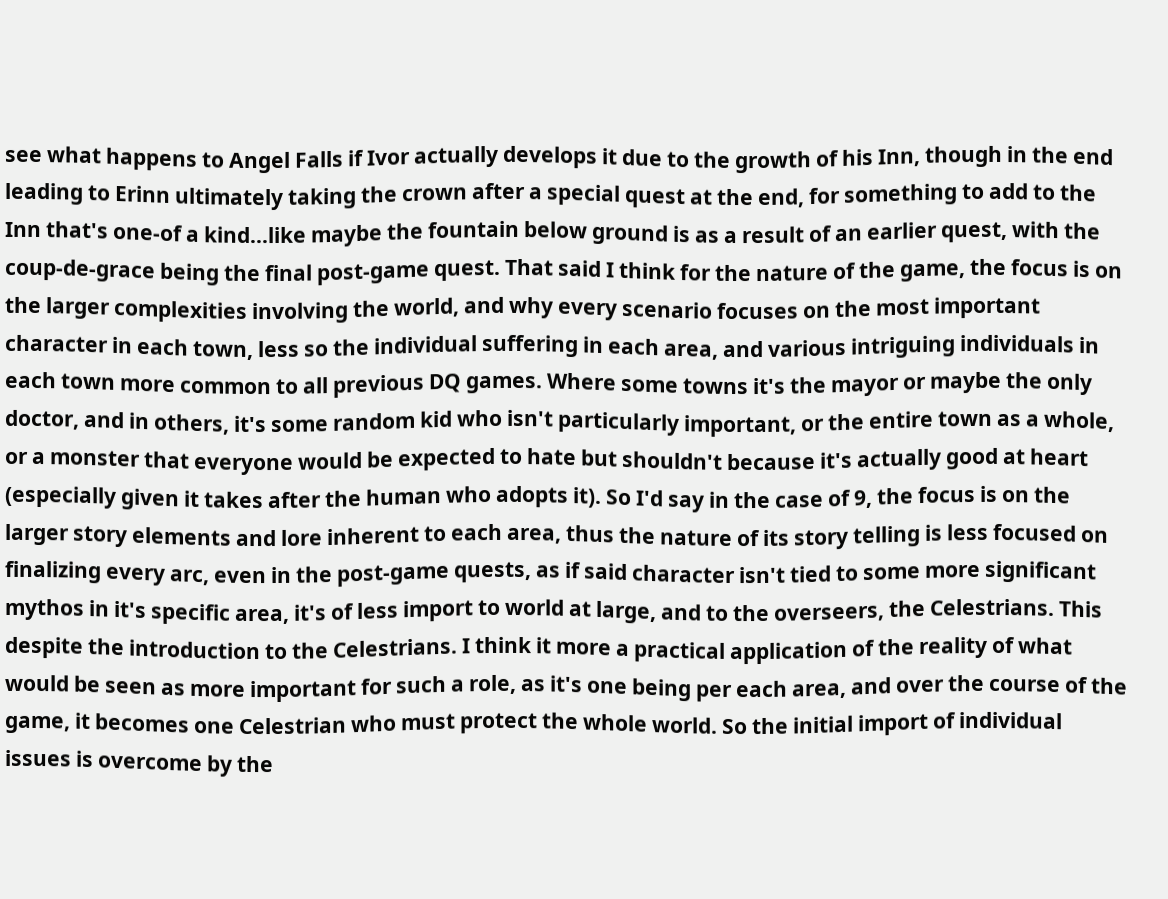see what happens to Angel Falls if Ivor actually develops it due to the growth of his Inn, though in the end leading to Erinn ultimately taking the crown after a special quest at the end, for something to add to the Inn that's one-of a kind...like maybe the fountain below ground is as a result of an earlier quest, with the coup-de-grace being the final post-game quest. That said I think for the nature of the game, the focus is on the larger complexities involving the world, and why every scenario focuses on the most important character in each town, less so the individual suffering in each area, and various intriguing individuals in each town more common to all previous DQ games. Where some towns it's the mayor or maybe the only doctor, and in others, it's some random kid who isn't particularly important, or the entire town as a whole, or a monster that everyone would be expected to hate but shouldn't because it's actually good at heart (especially given it takes after the human who adopts it). So I'd say in the case of 9, the focus is on the larger story elements and lore inherent to each area, thus the nature of its story telling is less focused on finalizing every arc, even in the post-game quests, as if said character isn't tied to some more significant mythos in it's specific area, it's of less import to world at large, and to the overseers, the Celestrians. This despite the introduction to the Celestrians. I think it more a practical application of the reality of what would be seen as more important for such a role, as it's one being per each area, and over the course of the game, it becomes one Celestrian who must protect the whole world. So the initial import of individual issues is overcome by the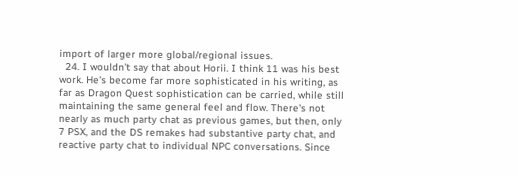import of larger more global/regional issues.
  24. I wouldn't say that about Horii. I think 11 was his best work. He's become far more sophisticated in his writing, as far as Dragon Quest sophistication can be carried, while still maintaining the same general feel and flow. There's not nearly as much party chat as previous games, but then, only 7 PSX, and the DS remakes had substantive party chat, and reactive party chat to individual NPC conversations. Since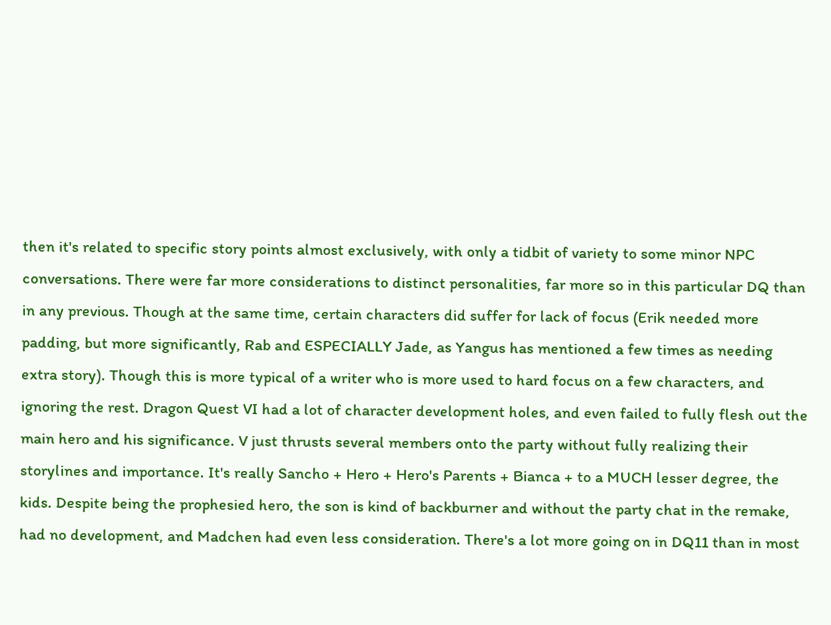then it's related to specific story points almost exclusively, with only a tidbit of variety to some minor NPC conversations. There were far more considerations to distinct personalities, far more so in this particular DQ than in any previous. Though at the same time, certain characters did suffer for lack of focus (Erik needed more padding, but more significantly, Rab and ESPECIALLY Jade, as Yangus has mentioned a few times as needing extra story). Though this is more typical of a writer who is more used to hard focus on a few characters, and ignoring the rest. Dragon Quest VI had a lot of character development holes, and even failed to fully flesh out the main hero and his significance. V just thrusts several members onto the party without fully realizing their storylines and importance. It's really Sancho + Hero + Hero's Parents + Bianca + to a MUCH lesser degree, the kids. Despite being the prophesied hero, the son is kind of backburner and without the party chat in the remake, had no development, and Madchen had even less consideration. There's a lot more going on in DQ11 than in most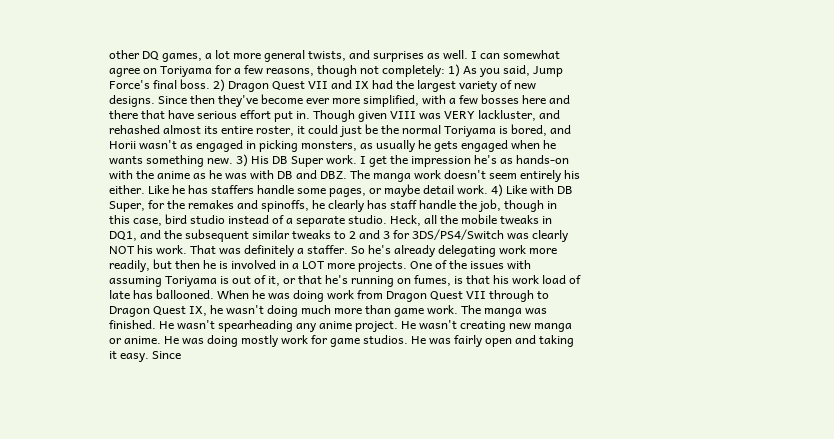other DQ games, a lot more general twists, and surprises as well. I can somewhat agree on Toriyama for a few reasons, though not completely: 1) As you said, Jump Force's final boss. 2) Dragon Quest VII and IX had the largest variety of new designs. Since then they've become ever more simplified, with a few bosses here and there that have serious effort put in. Though given VIII was VERY lackluster, and rehashed almost its entire roster, it could just be the normal Toriyama is bored, and Horii wasn't as engaged in picking monsters, as usually he gets engaged when he wants something new. 3) His DB Super work. I get the impression he's as hands-on with the anime as he was with DB and DBZ. The manga work doesn't seem entirely his either. Like he has staffers handle some pages, or maybe detail work. 4) Like with DB Super, for the remakes and spinoffs, he clearly has staff handle the job, though in this case, bird studio instead of a separate studio. Heck, all the mobile tweaks in DQ1, and the subsequent similar tweaks to 2 and 3 for 3DS/PS4/Switch was clearly NOT his work. That was definitely a staffer. So he's already delegating work more readily, but then he is involved in a LOT more projects. One of the issues with assuming Toriyama is out of it, or that he's running on fumes, is that his work load of late has ballooned. When he was doing work from Dragon Quest VII through to Dragon Quest IX, he wasn't doing much more than game work. The manga was finished. He wasn't spearheading any anime project. He wasn't creating new manga or anime. He was doing mostly work for game studios. He was fairly open and taking it easy. Since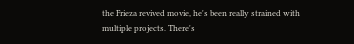the Frieza revived movie, he's been really strained with multiple projects. There's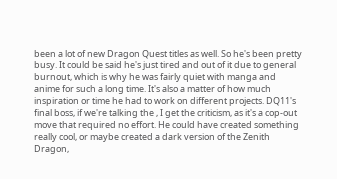been a lot of new Dragon Quest titles as well. So he's been pretty busy. It could be said he's just tired and out of it due to general burnout, which is why he was fairly quiet with manga and anime for such a long time. It's also a matter of how much inspiration or time he had to work on different projects. DQ11's final boss, if we're talking the , I get the criticism, as it's a cop-out move that required no effort. He could have created something really cool, or maybe created a dark version of the Zenith Dragon,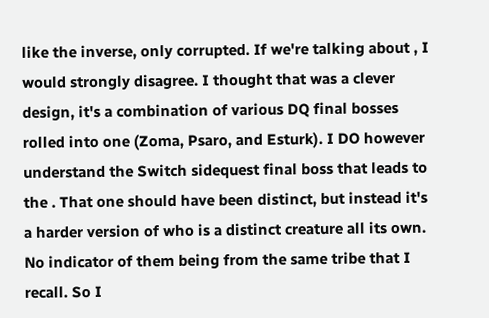like the inverse, only corrupted. If we're talking about , I would strongly disagree. I thought that was a clever design, it's a combination of various DQ final bosses rolled into one (Zoma, Psaro, and Esturk). I DO however understand the Switch sidequest final boss that leads to the . That one should have been distinct, but instead it's a harder version of who is a distinct creature all its own. No indicator of them being from the same tribe that I recall. So I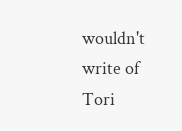wouldn't write of Tori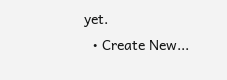yet.
  • Create New...